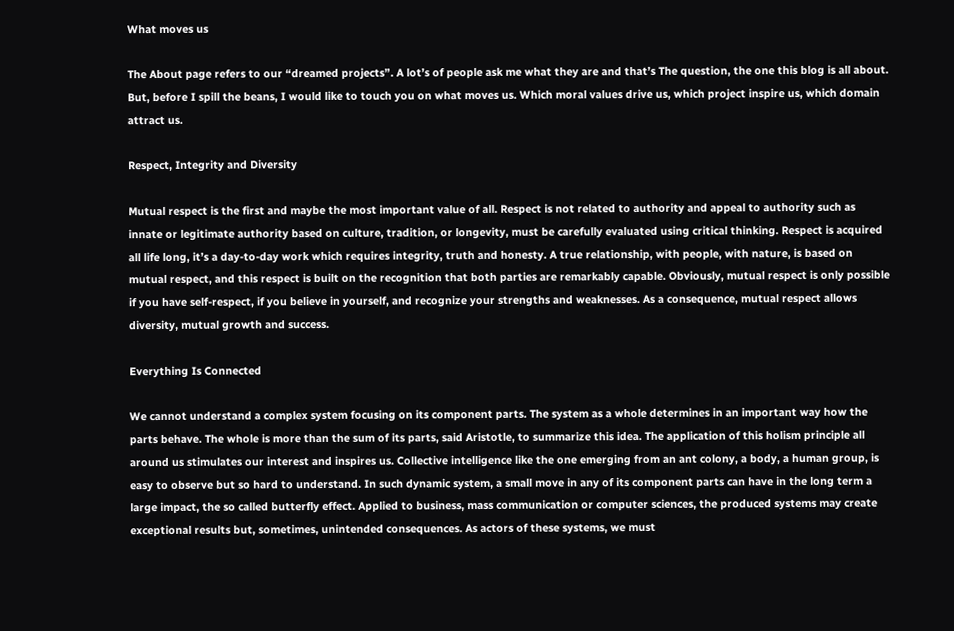What moves us

The About page refers to our “dreamed projects”. A lot’s of people ask me what they are and that’s The question, the one this blog is all about. But, before I spill the beans, I would like to touch you on what moves us. Which moral values drive us, which project inspire us, which domain attract us.

Respect, Integrity and Diversity

Mutual respect is the first and maybe the most important value of all. Respect is not related to authority and appeal to authority such as innate or legitimate authority based on culture, tradition, or longevity, must be carefully evaluated using critical thinking. Respect is acquired all life long, it’s a day-to-day work which requires integrity, truth and honesty. A true relationship, with people, with nature, is based on mutual respect, and this respect is built on the recognition that both parties are remarkably capable. Obviously, mutual respect is only possible if you have self-respect, if you believe in yourself, and recognize your strengths and weaknesses. As a consequence, mutual respect allows diversity, mutual growth and success.

Everything Is Connected

We cannot understand a complex system focusing on its component parts. The system as a whole determines in an important way how the parts behave. The whole is more than the sum of its parts, said Aristotle, to summarize this idea. The application of this holism principle all around us stimulates our interest and inspires us. Collective intelligence like the one emerging from an ant colony, a body, a human group, is easy to observe but so hard to understand. In such dynamic system, a small move in any of its component parts can have in the long term a large impact, the so called butterfly effect. Applied to business, mass communication or computer sciences, the produced systems may create exceptional results but, sometimes, unintended consequences. As actors of these systems, we must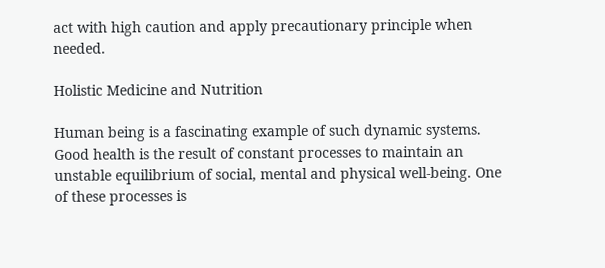act with high caution and apply precautionary principle when needed.

Holistic Medicine and Nutrition

Human being is a fascinating example of such dynamic systems. Good health is the result of constant processes to maintain an unstable equilibrium of social, mental and physical well-being. One of these processes is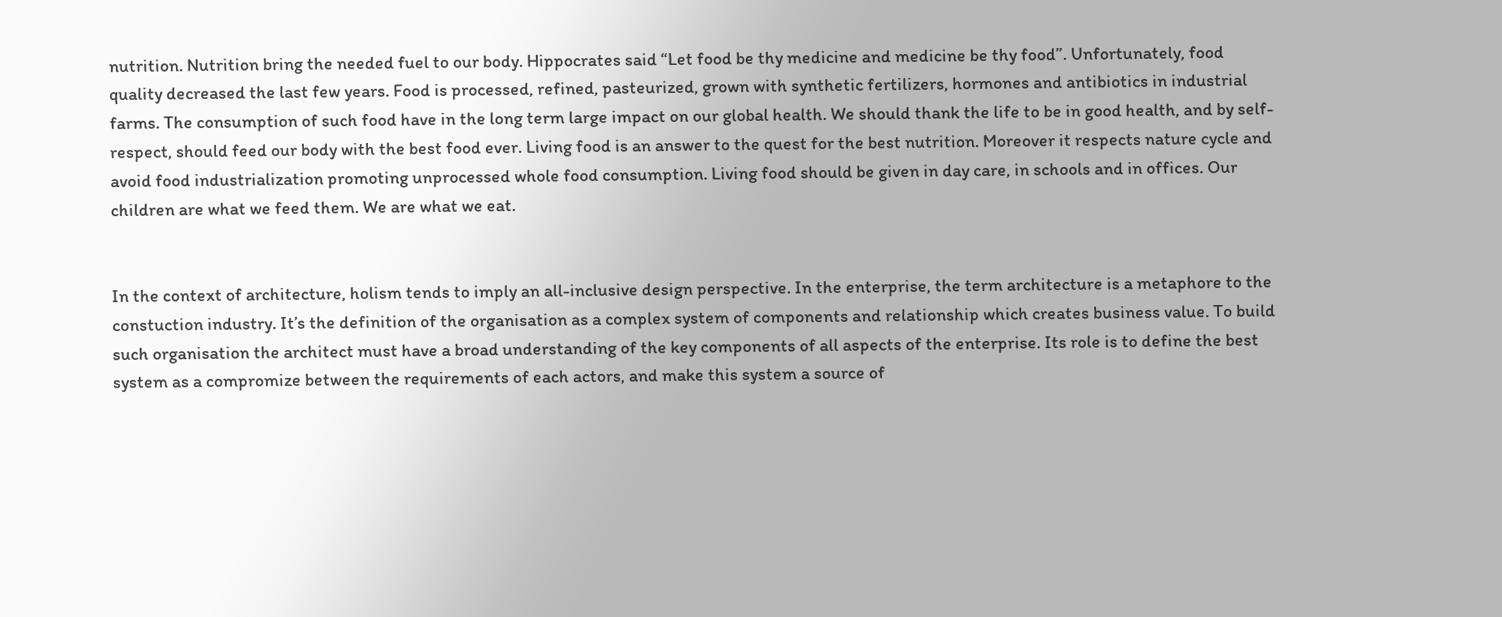nutrition. Nutrition bring the needed fuel to our body. Hippocrates said “Let food be thy medicine and medicine be thy food”. Unfortunately, food quality decreased the last few years. Food is processed, refined, pasteurized, grown with synthetic fertilizers, hormones and antibiotics in industrial farms. The consumption of such food have in the long term large impact on our global health. We should thank the life to be in good health, and by self-respect, should feed our body with the best food ever. Living food is an answer to the quest for the best nutrition. Moreover it respects nature cycle and avoid food industrialization promoting unprocessed whole food consumption. Living food should be given in day care, in schools and in offices. Our children are what we feed them. We are what we eat.


In the context of architecture, holism tends to imply an all-inclusive design perspective. In the enterprise, the term architecture is a metaphore to the constuction industry. It’s the definition of the organisation as a complex system of components and relationship which creates business value. To build such organisation the architect must have a broad understanding of the key components of all aspects of the enterprise. Its role is to define the best system as a compromize between the requirements of each actors, and make this system a source of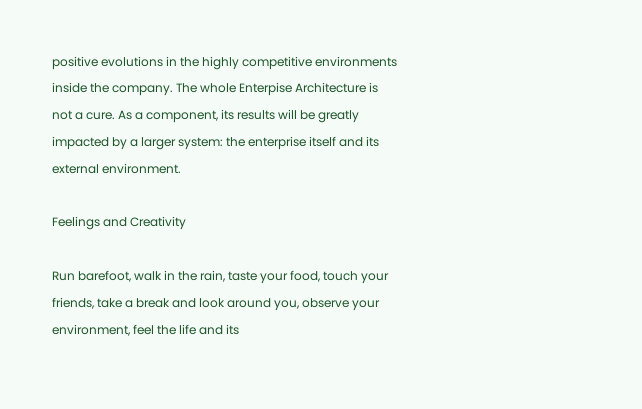positive evolutions in the highly competitive environments inside the company. The whole Enterpise Architecture is not a cure. As a component, its results will be greatly impacted by a larger system: the enterprise itself and its external environment.

Feelings and Creativity

Run barefoot, walk in the rain, taste your food, touch your friends, take a break and look around you, observe your environment, feel the life and its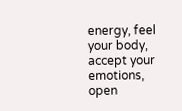energy, feel your body, accept your emotions, open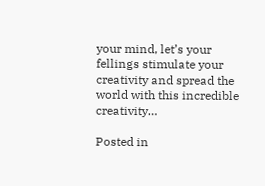your mind, let’s your fellings stimulate your creativity and spread the world with this incredible creativity…

Posted in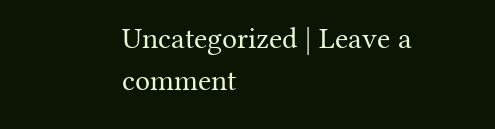Uncategorized | Leave a comment